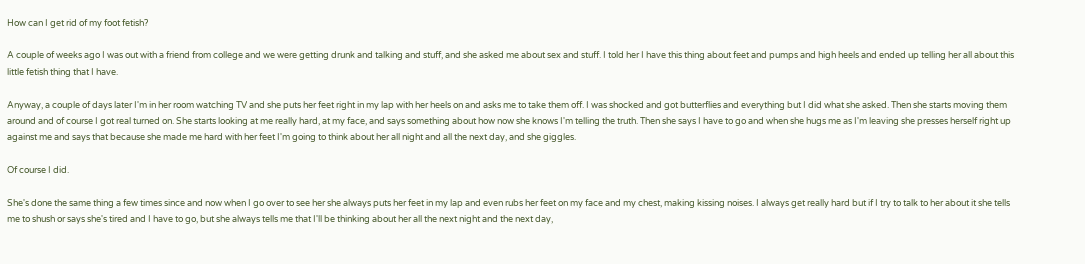How can I get rid of my foot fetish?

A couple of weeks ago I was out with a friend from college and we were getting drunk and talking and stuff, and she asked me about sex and stuff. I told her I have this thing about feet and pumps and high heels and ended up telling her all about this little fetish thing that I have.

Anyway, a couple of days later I'm in her room watching TV and she puts her feet right in my lap with her heels on and asks me to take them off. I was shocked and got butterflies and everything but I did what she asked. Then she starts moving them around and of course I got real turned on. She starts looking at me really hard, at my face, and says something about how now she knows I'm telling the truth. Then she says I have to go and when she hugs me as I'm leaving she presses herself right up against me and says that because she made me hard with her feet I'm going to think about her all night and all the next day, and she giggles.

Of course I did.

She's done the same thing a few times since and now when I go over to see her she always puts her feet in my lap and even rubs her feet on my face and my chest, making kissing noises. I always get really hard but if I try to talk to her about it she tells me to shush or says she's tired and I have to go, but she always tells me that I'll be thinking about her all the next night and the next day,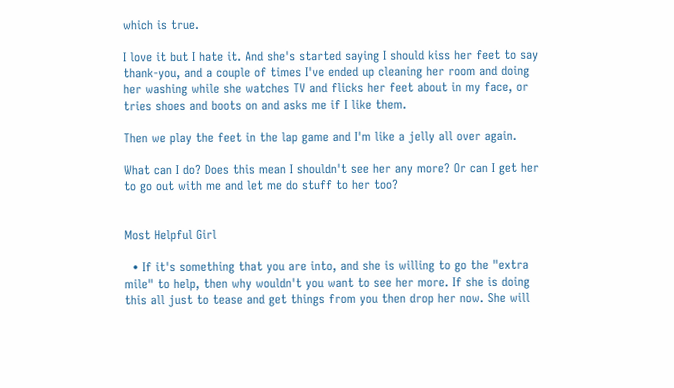which is true.

I love it but I hate it. And she's started saying I should kiss her feet to say thank-you, and a couple of times I've ended up cleaning her room and doing her washing while she watches TV and flicks her feet about in my face, or tries shoes and boots on and asks me if I like them.

Then we play the feet in the lap game and I'm like a jelly all over again.

What can I do? Does this mean I shouldn't see her any more? Or can I get her to go out with me and let me do stuff to her too?


Most Helpful Girl

  • If it's something that you are into, and she is willing to go the "extra mile" to help, then why wouldn't you want to see her more. If she is doing this all just to tease and get things from you then drop her now. She will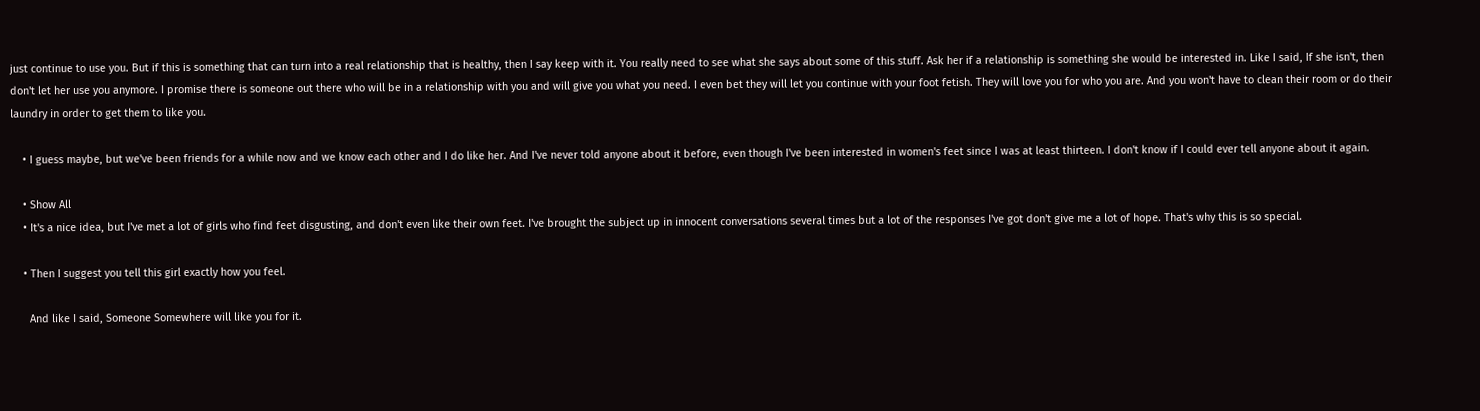just continue to use you. But if this is something that can turn into a real relationship that is healthy, then I say keep with it. You really need to see what she says about some of this stuff. Ask her if a relationship is something she would be interested in. Like I said, If she isn't, then don't let her use you anymore. I promise there is someone out there who will be in a relationship with you and will give you what you need. I even bet they will let you continue with your foot fetish. They will love you for who you are. And you won't have to clean their room or do their laundry in order to get them to like you.

    • I guess maybe, but we've been friends for a while now and we know each other and I do like her. And I've never told anyone about it before, even though I've been interested in women's feet since I was at least thirteen. I don't know if I could ever tell anyone about it again.

    • Show All
    • It's a nice idea, but I've met a lot of girls who find feet disgusting, and don't even like their own feet. I've brought the subject up in innocent conversations several times but a lot of the responses I've got don't give me a lot of hope. That's why this is so special.

    • Then I suggest you tell this girl exactly how you feel.

      And like I said, Someone Somewhere will like you for it.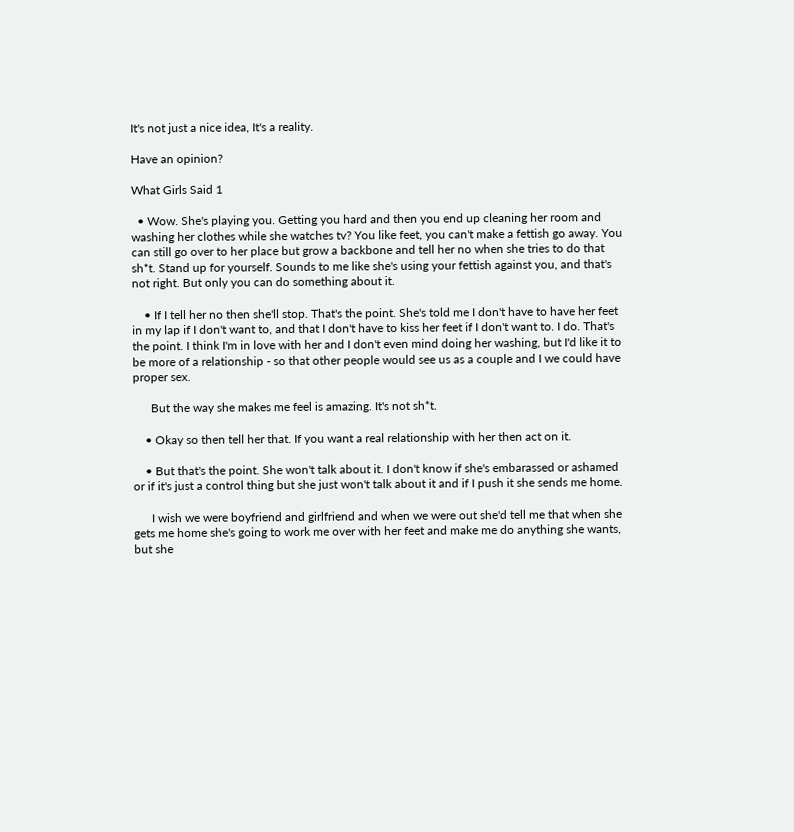It's not just a nice idea, It's a reality.

Have an opinion?

What Girls Said 1

  • Wow. She's playing you. Getting you hard and then you end up cleaning her room and washing her clothes while she watches tv? You like feet, you can't make a fettish go away. You can still go over to her place but grow a backbone and tell her no when she tries to do that sh*t. Stand up for yourself. Sounds to me like she's using your fettish against you, and that's not right. But only you can do something about it.

    • If I tell her no then she'll stop. That's the point. She's told me I don't have to have her feet in my lap if I don't want to, and that I don't have to kiss her feet if I don't want to. I do. That's the point. I think I'm in love with her and I don't even mind doing her washing, but I'd like it to be more of a relationship - so that other people would see us as a couple and I we could have proper sex.

      But the way she makes me feel is amazing. It's not sh*t.

    • Okay so then tell her that. If you want a real relationship with her then act on it.

    • But that's the point. She won't talk about it. I don't know if she's embarassed or ashamed or if it's just a control thing but she just won't talk about it and if I push it she sends me home.

      I wish we were boyfriend and girlfriend and when we were out she'd tell me that when she gets me home she's going to work me over with her feet and make me do anything she wants, but she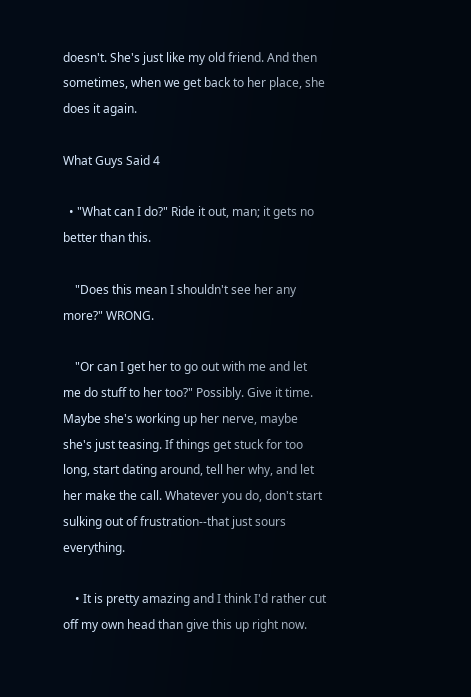doesn't. She's just like my old friend. And then sometimes, when we get back to her place, she does it again.

What Guys Said 4

  • "What can I do?" Ride it out, man; it gets no better than this.

    "Does this mean I shouldn't see her any more?" WRONG.

    "Or can I get her to go out with me and let me do stuff to her too?" Possibly. Give it time. Maybe she's working up her nerve, maybe she's just teasing. If things get stuck for too long, start dating around, tell her why, and let her make the call. Whatever you do, don't start sulking out of frustration--that just sours everything.

    • It is pretty amazing and I think I'd rather cut off my own head than give this up right now.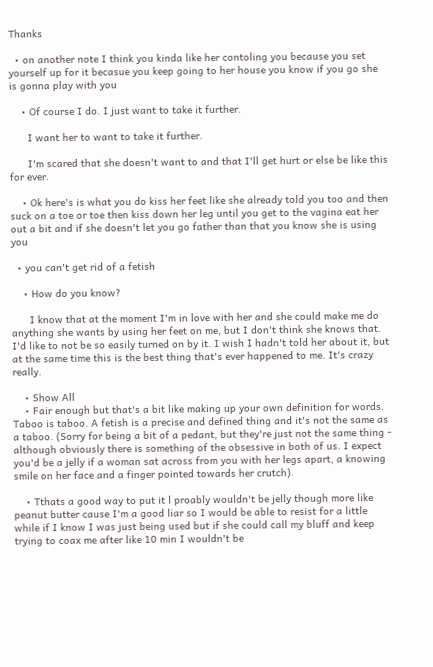Thanks

  • on another note I think you kinda like her contoling you because you set yourself up for it becasue you keep going to her house you know if you go she is gonna play with you

    • Of course I do. I just want to take it further.

      I want her to want to take it further.

      I'm scared that she doesn't want to and that I'll get hurt or else be like this for ever.

    • Ok here's is what you do kiss her feet like she already told you too and then suck on a toe or toe then kiss down her leg until you get to the vagina eat her out a bit and if she doesn't let you go father than that you know she is using you

  • you can't get rid of a fetish

    • How do you know?

      I know that at the moment I'm in love with her and she could make me do anything she wants by using her feet on me, but I don't think she knows that. I'd like to not be so easily turned on by it. I wish I hadn't told her about it, but at the same time this is the best thing that's ever happened to me. It's crazy really.

    • Show All
    • Fair enough but that's a bit like making up your own definition for words. Taboo is taboo. A fetish is a precise and defined thing and it's not the same as a taboo. (Sorry for being a bit of a pedant, but they're just not the same thing - although obviously there is something of the obsessive in both of us. I expect you'd be a jelly if a woman sat across from you with her legs apart, a knowing smile on her face and a finger pointed towards her crutch).

    • Tthats a good way to put it l proably wouldn't be jelly though more like peanut butter cause I'm a good liar so I would be able to resist for a little while if I know I was just being used but if she could call my bluff and keep trying to coax me after like 10 min I wouldn't be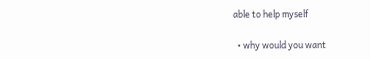able to help myself

  • why would you want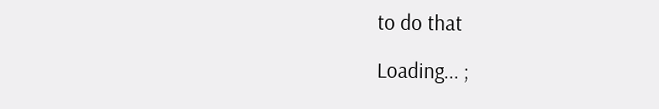to do that

Loading... ;